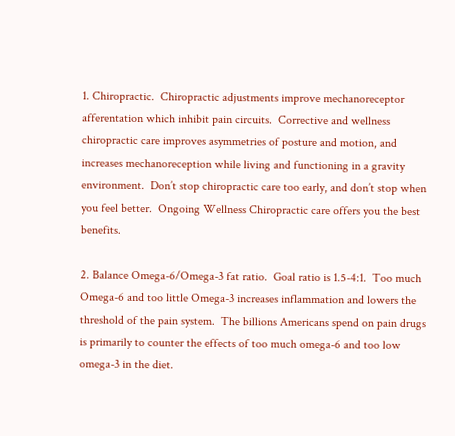1. Chiropractic.  Chiropractic adjustments improve mechanoreceptor afferentation which inhibit pain circuits.  Corrective and wellness chiropractic care improves asymmetries of posture and motion, and increases mechanoreception while living and functioning in a gravity environment.  Don’t stop chiropractic care too early, and don’t stop when you feel better.  Ongoing Wellness Chiropractic care offers you the best benefits.

2. Balance Omega-6/Omega-3 fat ratio.  Goal ratio is 1.5-4:1.  Too much Omega-6 and too little Omega-3 increases inflammation and lowers the threshold of the pain system.  The billions Americans spend on pain drugs is primarily to counter the effects of too much omega-6 and too low omega-3 in the diet.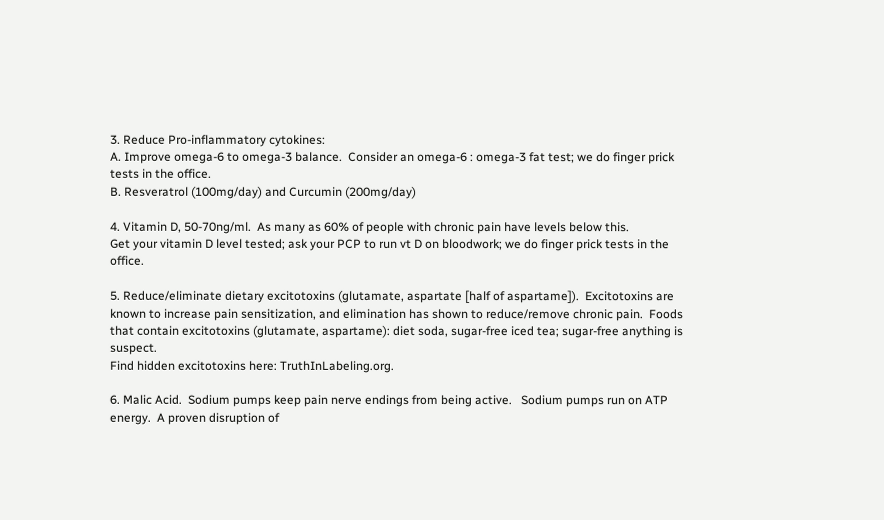3. Reduce Pro-inflammatory cytokines:
A. Improve omega-6 to omega-3 balance.  Consider an omega-6 : omega-3 fat test; we do finger prick  tests in the office.
B. Resveratrol (100mg/day) and Curcumin (200mg/day)

4. Vitamin D, 50-70ng/ml.  As many as 60% of people with chronic pain have levels below this.
Get your vitamin D level tested; ask your PCP to run vt D on bloodwork; we do finger prick tests in the office.

5. Reduce/eliminate dietary excitotoxins (glutamate, aspartate [half of aspartame]).  Excitotoxins are known to increase pain sensitization, and elimination has shown to reduce/remove chronic pain.  Foods that contain excitotoxins (glutamate, aspartame): diet soda, sugar-free iced tea; sugar-free anything is suspect.
Find hidden excitotoxins here: TruthInLabeling.org.

6. Malic Acid.  Sodium pumps keep pain nerve endings from being active.   Sodium pumps run on ATP energy.  A proven disruption of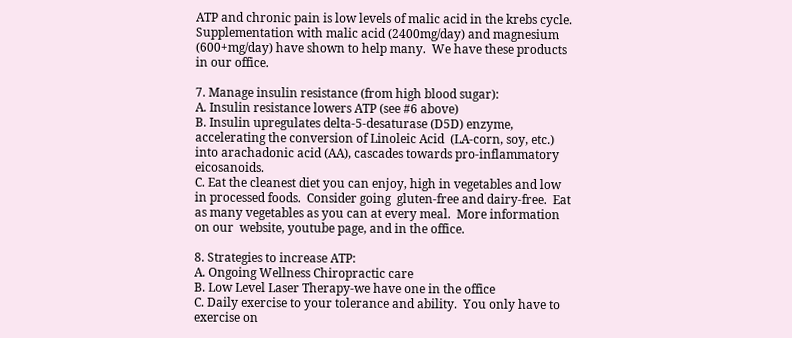ATP and chronic pain is low levels of malic acid in the krebs cycle.  Supplementation with malic acid (2400mg/day) and magnesium (600+mg/day) have shown to help many.  We have these products in our office.

7. Manage insulin resistance (from high blood sugar):
A. Insulin resistance lowers ATP (see #6 above)
B. Insulin upregulates delta-5-desaturase (D5D) enzyme, accelerating the conversion of Linoleic Acid  (LA-corn, soy, etc.)  into arachadonic acid (AA), cascades towards pro-inflammatory eicosanoids.
C. Eat the cleanest diet you can enjoy, high in vegetables and low in processed foods.  Consider going  gluten-free and dairy-free.  Eat as many vegetables as you can at every meal.  More information on our  website, youtube page, and in the office.

8. Strategies to increase ATP:
A. Ongoing Wellness Chiropractic care
B. Low Level Laser Therapy-we have one in the office
C. Daily exercise to your tolerance and ability.  You only have to exercise on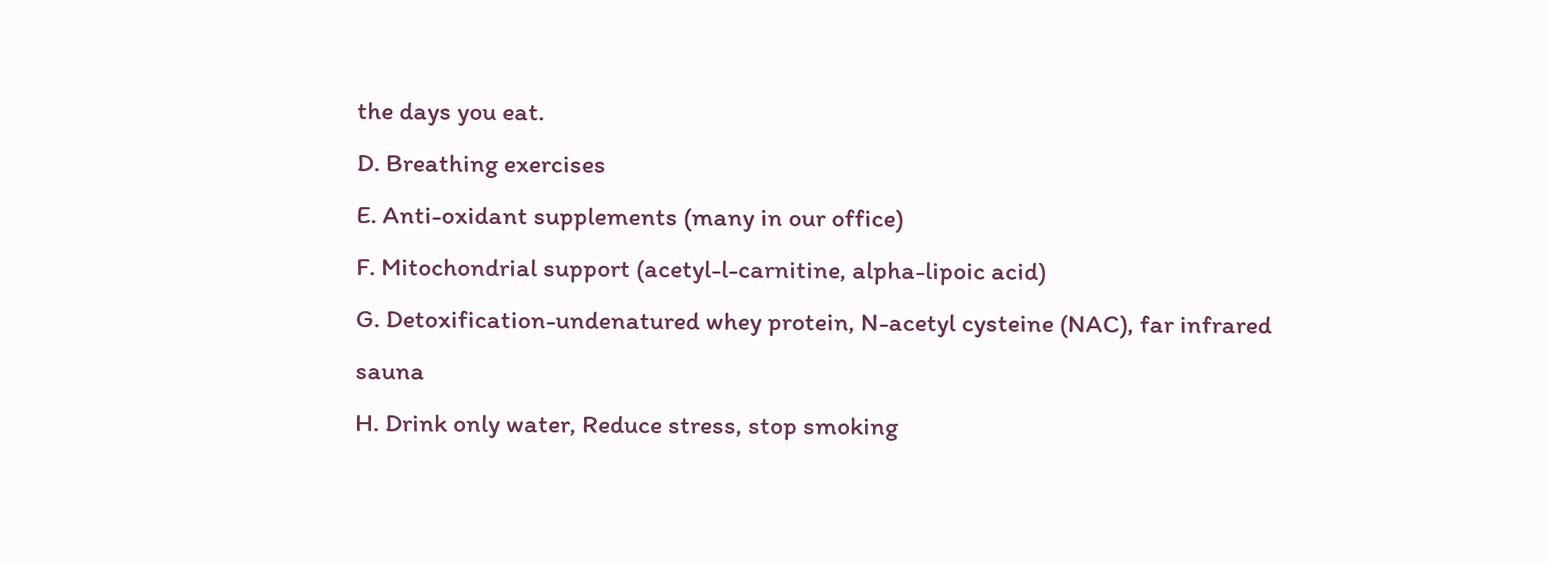the days you eat.
D. Breathing exercises
E. Anti-oxidant supplements (many in our office)
F. Mitochondrial support (acetyl-l-carnitine, alpha-lipoic acid)
G. Detoxification-undenatured whey protein, N-acetyl cysteine (NAC), far infrared sauna
H. Drink only water, Reduce stress, stop smoking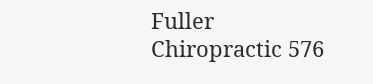Fuller Chiropractic 576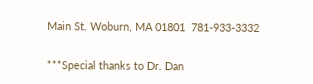Main St. Woburn, MA 01801  781-933-3332

***Special thanks to Dr. Dan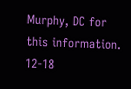Murphy, DC for this information.    12-18